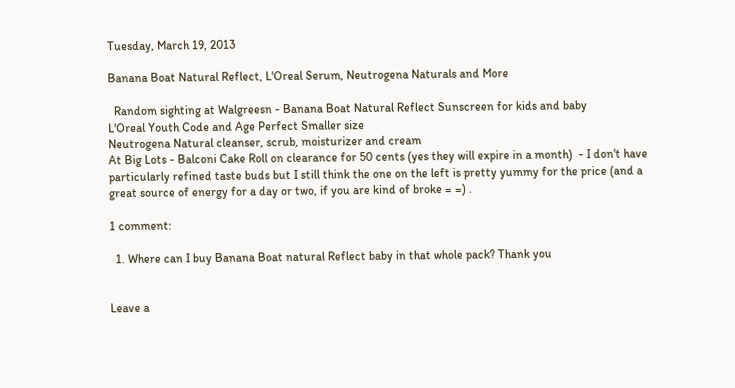Tuesday, March 19, 2013

Banana Boat Natural Reflect, L'Oreal Serum, Neutrogena Naturals and More

  Random sighting at Walgreesn - Banana Boat Natural Reflect Sunscreen for kids and baby
L'Oreal Youth Code and Age Perfect Smaller size
Neutrogena Natural cleanser, scrub, moisturizer and cream
At Big Lots - Balconi Cake Roll on clearance for 50 cents (yes they will expire in a month)  - I don't have particularly refined taste buds but I still think the one on the left is pretty yummy for the price (and a great source of energy for a day or two, if you are kind of broke = =) .

1 comment:

  1. Where can I buy Banana Boat natural Reflect baby in that whole pack? Thank you


Leave a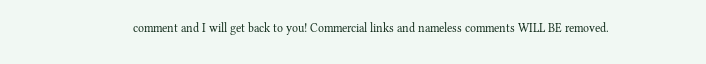comment and I will get back to you! Commercial links and nameless comments WILL BE removed.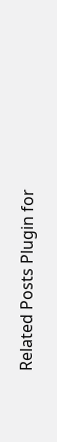Related Posts Plugin for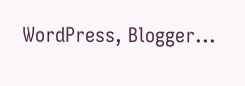WordPress, Blogger...